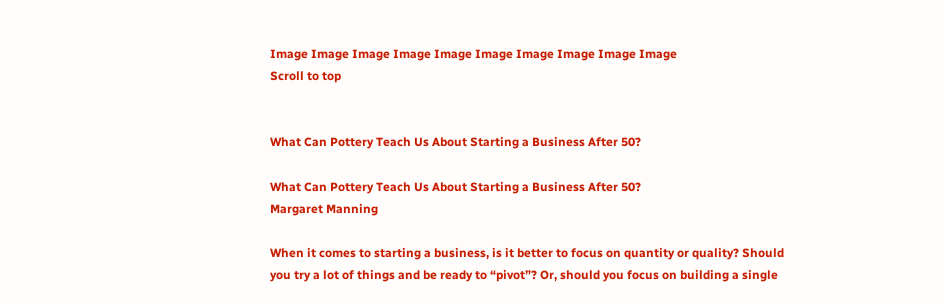Image Image Image Image Image Image Image Image Image Image
Scroll to top


What Can Pottery Teach Us About Starting a Business After 50?

What Can Pottery Teach Us About Starting a Business After 50?
Margaret Manning

When it comes to starting a business, is it better to focus on quantity or quality? Should you try a lot of things and be ready to “pivot”? Or, should you focus on building a single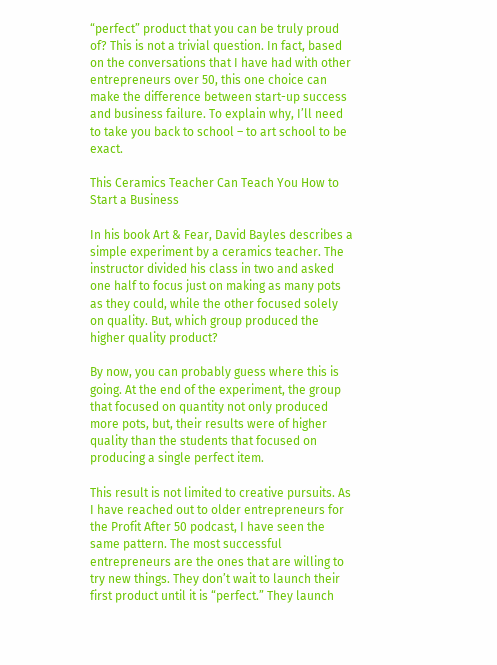“perfect” product that you can be truly proud of? This is not a trivial question. In fact, based on the conversations that I have had with other entrepreneurs over 50, this one choice can make the difference between start-up success and business failure. To explain why, I’ll need to take you back to school – to art school to be exact.

This Ceramics Teacher Can Teach You How to Start a Business

In his book Art & Fear, David Bayles describes a simple experiment by a ceramics teacher. The instructor divided his class in two and asked one half to focus just on making as many pots as they could, while the other focused solely on quality. But, which group produced the higher quality product?

By now, you can probably guess where this is going. At the end of the experiment, the group that focused on quantity not only produced more pots, but, their results were of higher quality than the students that focused on producing a single perfect item.

This result is not limited to creative pursuits. As I have reached out to older entrepreneurs for the Profit After 50 podcast, I have seen the same pattern. The most successful entrepreneurs are the ones that are willing to try new things. They don’t wait to launch their first product until it is “perfect.” They launch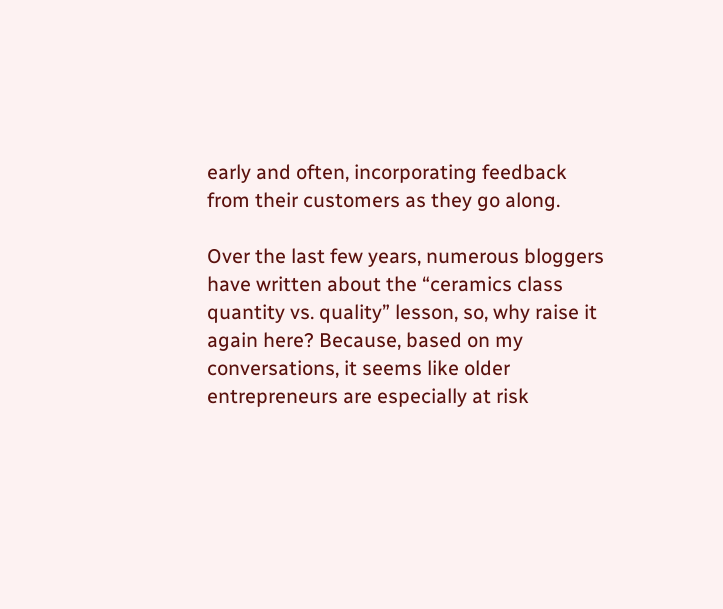early and often, incorporating feedback from their customers as they go along.

Over the last few years, numerous bloggers have written about the “ceramics class quantity vs. quality” lesson, so, why raise it again here? Because, based on my conversations, it seems like older entrepreneurs are especially at risk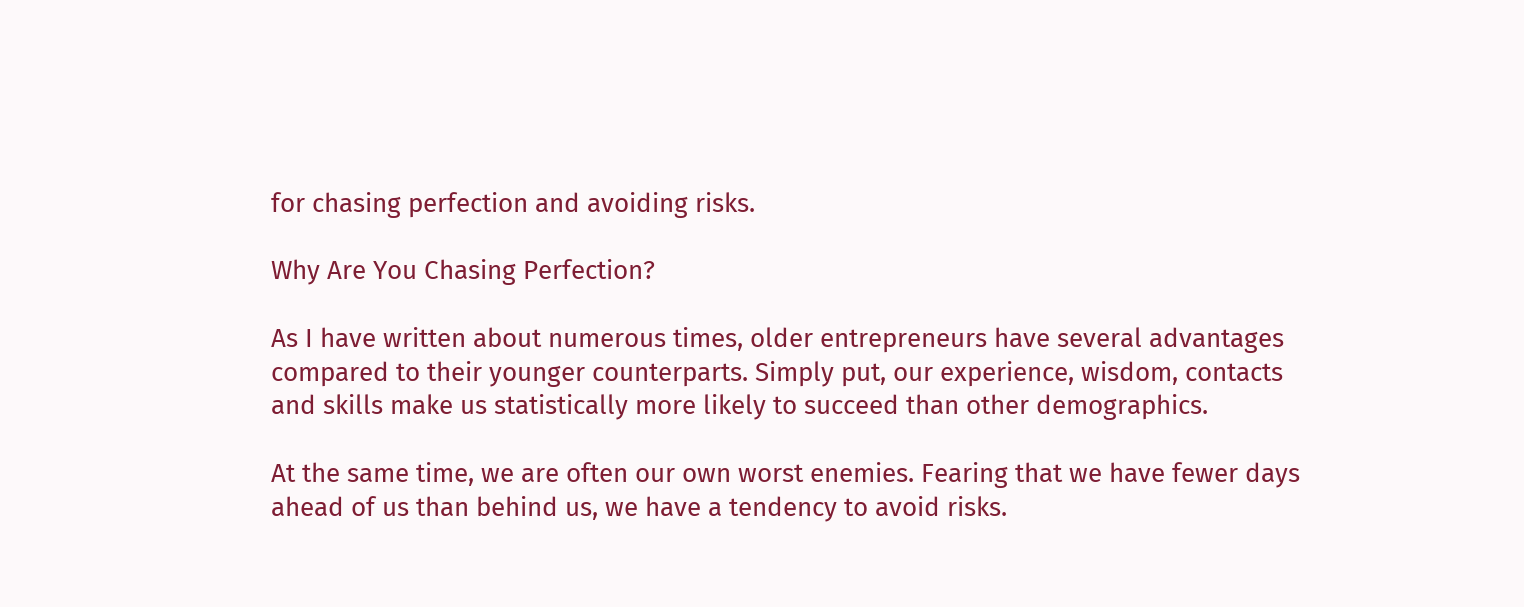for chasing perfection and avoiding risks.

Why Are You Chasing Perfection?

As I have written about numerous times, older entrepreneurs have several advantages compared to their younger counterparts. Simply put, our experience, wisdom, contacts and skills make us statistically more likely to succeed than other demographics.

At the same time, we are often our own worst enemies. Fearing that we have fewer days ahead of us than behind us, we have a tendency to avoid risks.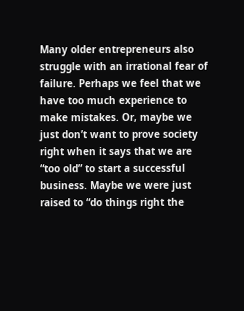Many older entrepreneurs also struggle with an irrational fear of failure. Perhaps we feel that we have too much experience to make mistakes. Or, maybe we just don’t want to prove society right when it says that we are “too old” to start a successful business. Maybe we were just raised to “do things right the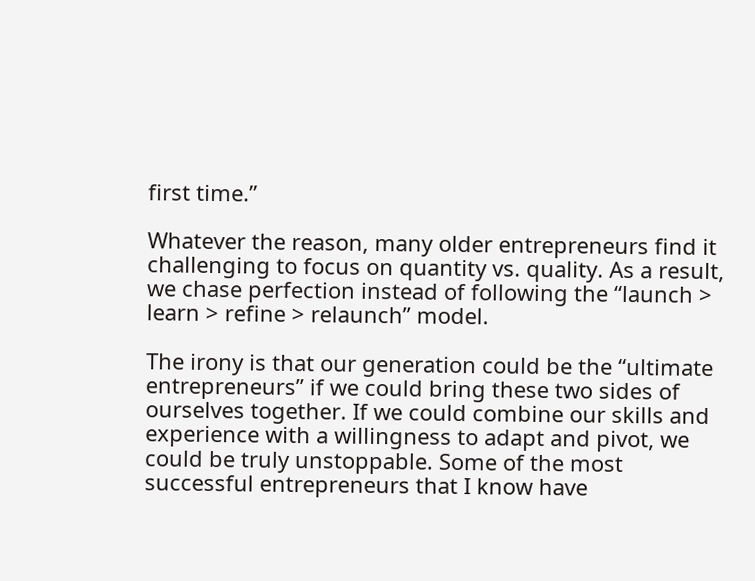first time.”

Whatever the reason, many older entrepreneurs find it challenging to focus on quantity vs. quality. As a result, we chase perfection instead of following the “launch > learn > refine > relaunch” model.

The irony is that our generation could be the “ultimate entrepreneurs” if we could bring these two sides of ourselves together. If we could combine our skills and experience with a willingness to adapt and pivot, we could be truly unstoppable. Some of the most successful entrepreneurs that I know have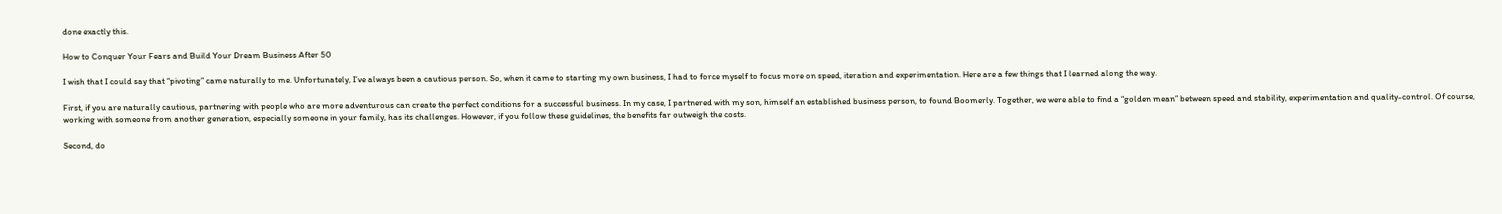done exactly this.

How to Conquer Your Fears and Build Your Dream Business After 50

I wish that I could say that “pivoting” came naturally to me. Unfortunately, I’ve always been a cautious person. So, when it came to starting my own business, I had to force myself to focus more on speed, iteration and experimentation. Here are a few things that I learned along the way.

First, if you are naturally cautious, partnering with people who are more adventurous can create the perfect conditions for a successful business. In my case, I partnered with my son, himself an established business person, to found Boomerly. Together, we were able to find a “golden mean” between speed and stability, experimentation and quality-control. Of course, working with someone from another generation, especially someone in your family, has its challenges. However, if you follow these guidelines, the benefits far outweigh the costs.

Second, do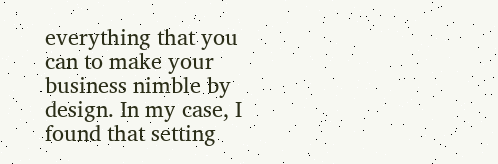everything that you can to make your business nimble by design. In my case, I found that setting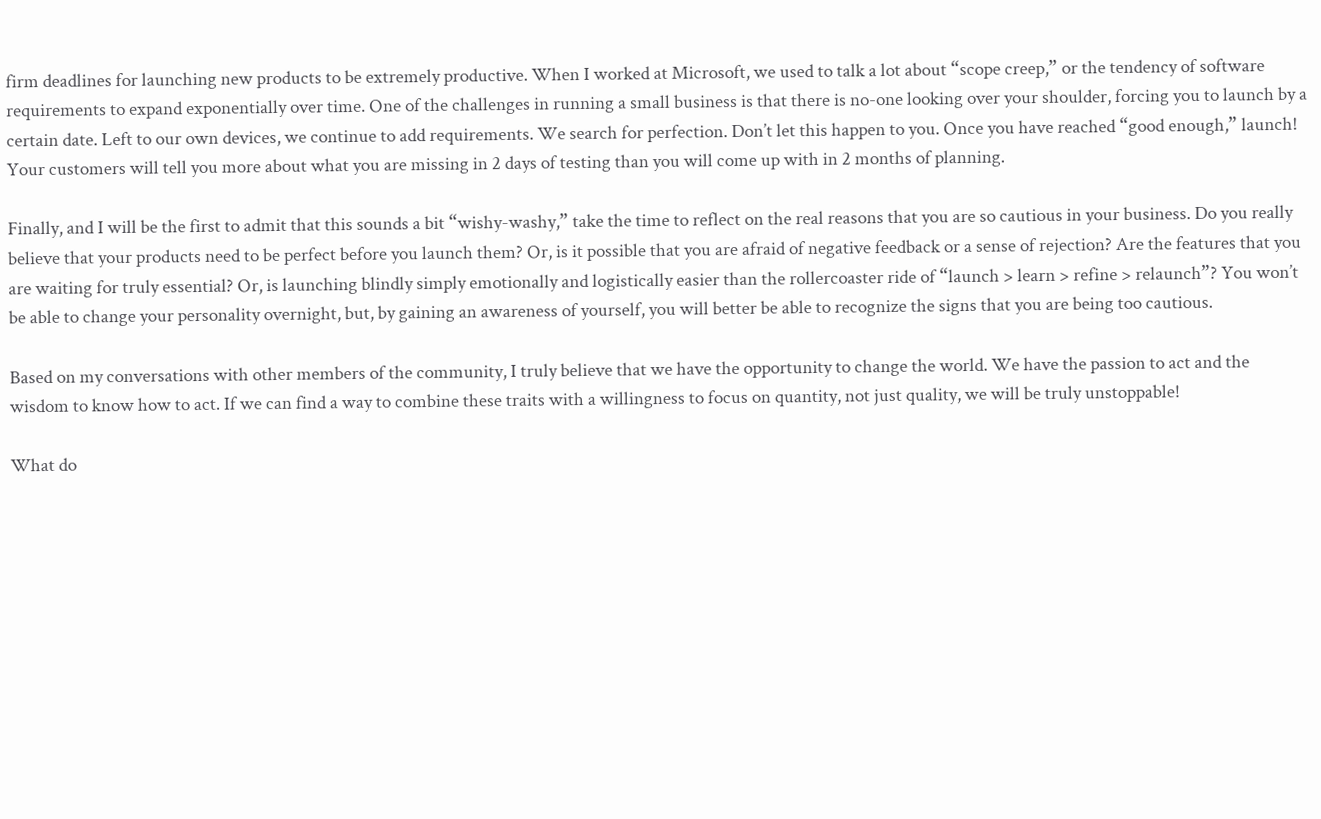firm deadlines for launching new products to be extremely productive. When I worked at Microsoft, we used to talk a lot about “scope creep,” or the tendency of software requirements to expand exponentially over time. One of the challenges in running a small business is that there is no-one looking over your shoulder, forcing you to launch by a certain date. Left to our own devices, we continue to add requirements. We search for perfection. Don’t let this happen to you. Once you have reached “good enough,” launch! Your customers will tell you more about what you are missing in 2 days of testing than you will come up with in 2 months of planning.

Finally, and I will be the first to admit that this sounds a bit “wishy-washy,” take the time to reflect on the real reasons that you are so cautious in your business. Do you really believe that your products need to be perfect before you launch them? Or, is it possible that you are afraid of negative feedback or a sense of rejection? Are the features that you are waiting for truly essential? Or, is launching blindly simply emotionally and logistically easier than the rollercoaster ride of “launch > learn > refine > relaunch”? You won’t be able to change your personality overnight, but, by gaining an awareness of yourself, you will better be able to recognize the signs that you are being too cautious.

Based on my conversations with other members of the community, I truly believe that we have the opportunity to change the world. We have the passion to act and the wisdom to know how to act. If we can find a way to combine these traits with a willingness to focus on quantity, not just quality, we will be truly unstoppable!

What do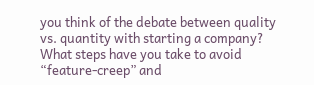you think of the debate between quality vs. quantity with starting a company? What steps have you take to avoid “feature-creep” and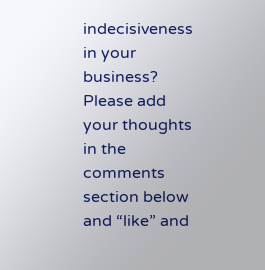indecisiveness in your business? Please add your thoughts in the comments section below and “like” and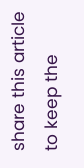share this article to keep the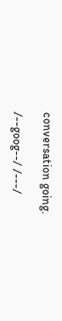conversation going.

/--goog--/ /---/